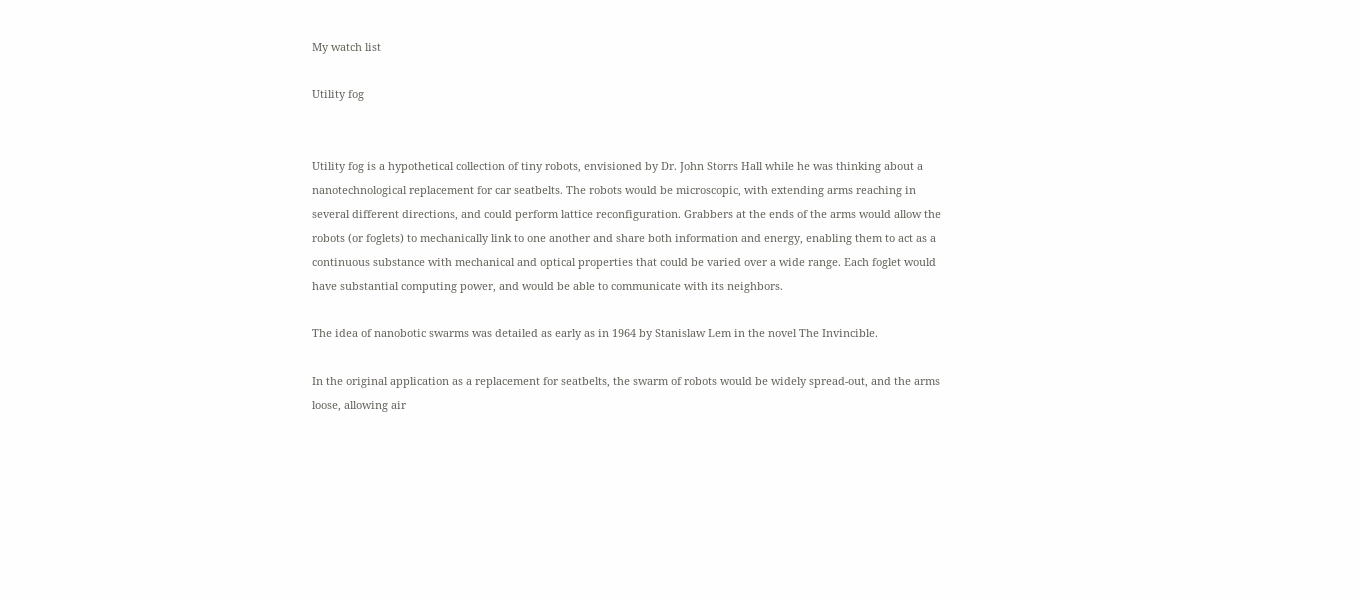My watch list

Utility fog


Utility fog is a hypothetical collection of tiny robots, envisioned by Dr. John Storrs Hall while he was thinking about a nanotechnological replacement for car seatbelts. The robots would be microscopic, with extending arms reaching in several different directions, and could perform lattice reconfiguration. Grabbers at the ends of the arms would allow the robots (or foglets) to mechanically link to one another and share both information and energy, enabling them to act as a continuous substance with mechanical and optical properties that could be varied over a wide range. Each foglet would have substantial computing power, and would be able to communicate with its neighbors.

The idea of nanobotic swarms was detailed as early as in 1964 by Stanislaw Lem in the novel The Invincible.

In the original application as a replacement for seatbelts, the swarm of robots would be widely spread-out, and the arms loose, allowing air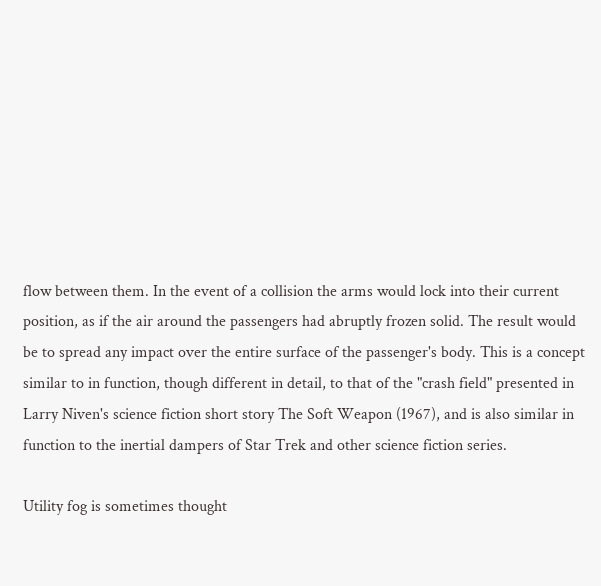flow between them. In the event of a collision the arms would lock into their current position, as if the air around the passengers had abruptly frozen solid. The result would be to spread any impact over the entire surface of the passenger's body. This is a concept similar to in function, though different in detail, to that of the "crash field" presented in Larry Niven's science fiction short story The Soft Weapon (1967), and is also similar in function to the inertial dampers of Star Trek and other science fiction series.

Utility fog is sometimes thought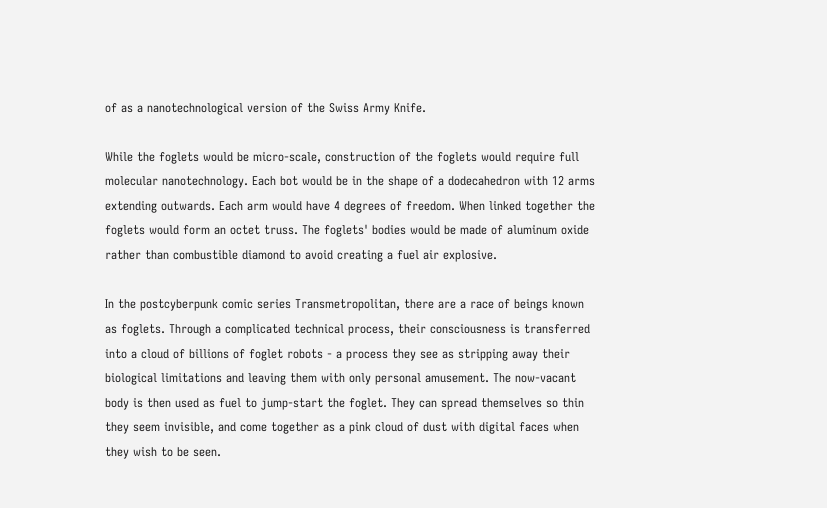of as a nanotechnological version of the Swiss Army Knife.

While the foglets would be micro-scale, construction of the foglets would require full molecular nanotechnology. Each bot would be in the shape of a dodecahedron with 12 arms extending outwards. Each arm would have 4 degrees of freedom. When linked together the foglets would form an octet truss. The foglets' bodies would be made of aluminum oxide rather than combustible diamond to avoid creating a fuel air explosive.

In the postcyberpunk comic series Transmetropolitan, there are a race of beings known as foglets. Through a complicated technical process, their consciousness is transferred into a cloud of billions of foglet robots - a process they see as stripping away their biological limitations and leaving them with only personal amusement. The now-vacant body is then used as fuel to jump-start the foglet. They can spread themselves so thin they seem invisible, and come together as a pink cloud of dust with digital faces when they wish to be seen.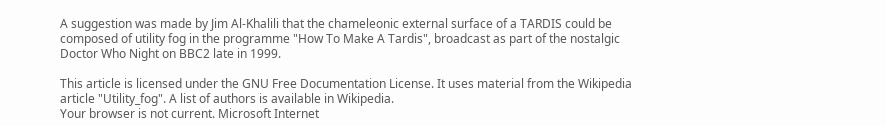A suggestion was made by Jim Al-Khalili that the chameleonic external surface of a TARDIS could be composed of utility fog in the programme "How To Make A Tardis", broadcast as part of the nostalgic Doctor Who Night on BBC2 late in 1999.

This article is licensed under the GNU Free Documentation License. It uses material from the Wikipedia article "Utility_fog". A list of authors is available in Wikipedia.
Your browser is not current. Microsoft Internet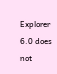Explorer 6.0 does not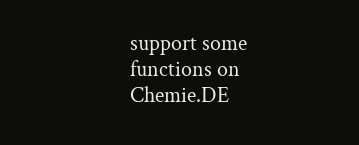support some functions on Chemie.DE